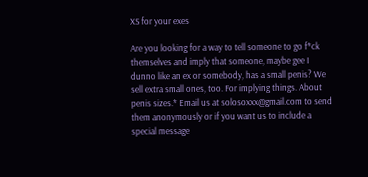XS for your exes

Are you looking for a way to tell someone to go f*ck themselves and imply that someone, maybe gee I dunno like an ex or somebody, has a small penis? We sell extra small ones, too. For implying things. About penis sizes.* Email us at solosoxxx@gmail.com to send them anonymously or if you want us to include a special message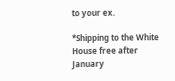to your ex.

*Shipping to the White House free after January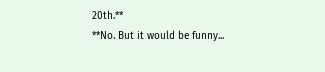20th.**
**No. But it would be funny...